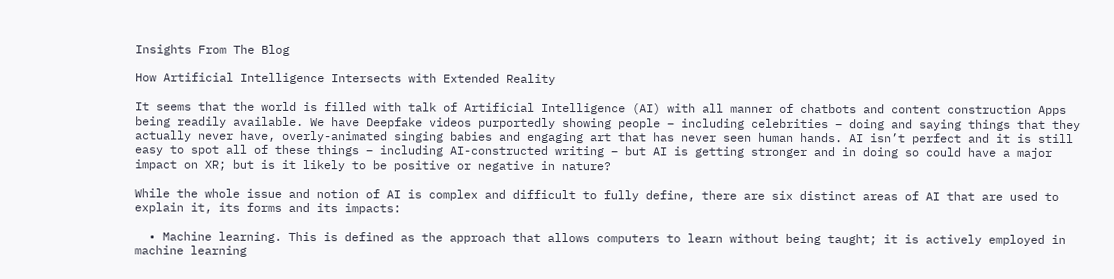Insights From The Blog

How Artificial Intelligence Intersects with Extended Reality

It seems that the world is filled with talk of Artificial Intelligence (AI) with all manner of chatbots and content construction Apps being readily available. We have Deepfake videos purportedly showing people – including celebrities – doing and saying things that they actually never have, overly-animated singing babies and engaging art that has never seen human hands. AI isn’t perfect and it is still easy to spot all of these things – including AI-constructed writing – but AI is getting stronger and in doing so could have a major impact on XR; but is it likely to be positive or negative in nature?

While the whole issue and notion of AI is complex and difficult to fully define, there are six distinct areas of AI that are used to explain it, its forms and its impacts:

  • Machine learning. This is defined as the approach that allows computers to learn without being taught; it is actively employed in machine learning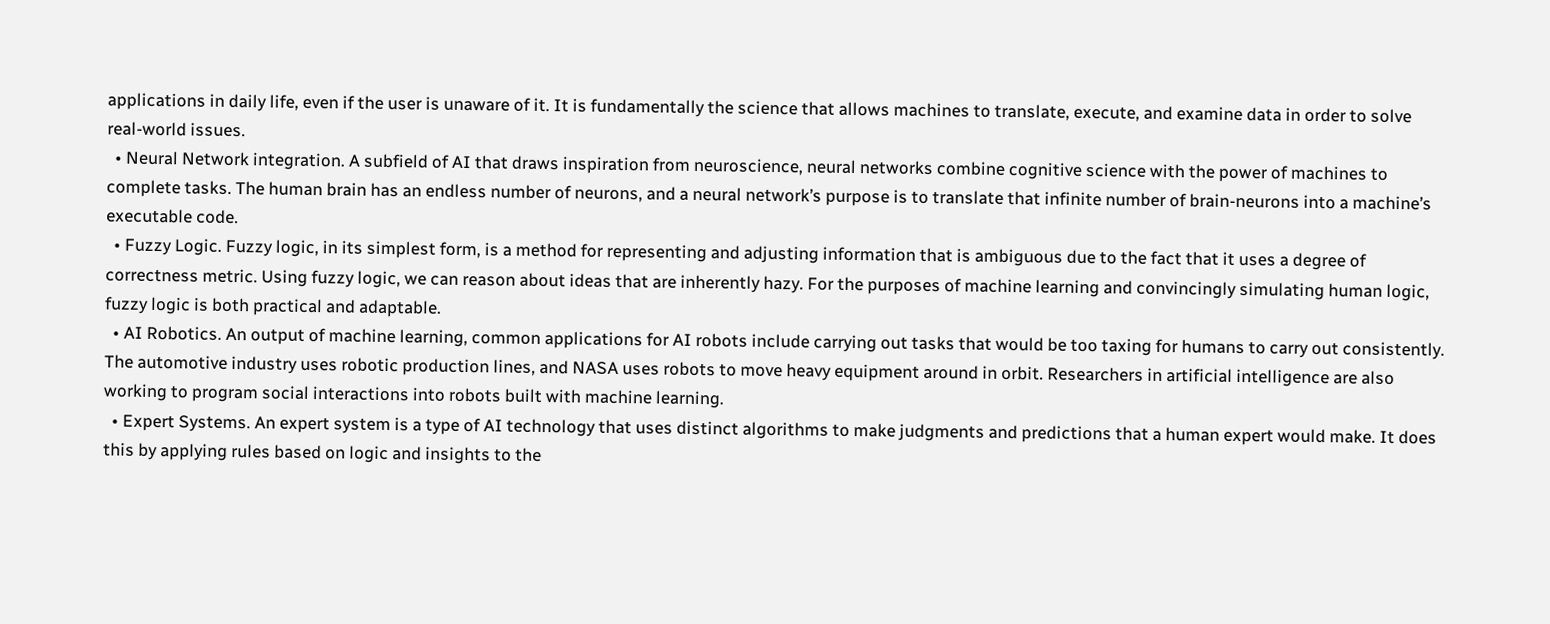applications in daily life, even if the user is unaware of it. It is fundamentally the science that allows machines to translate, execute, and examine data in order to solve real-world issues.
  • Neural Network integration. A subfield of AI that draws inspiration from neuroscience, neural networks combine cognitive science with the power of machines to complete tasks. The human brain has an endless number of neurons, and a neural network’s purpose is to translate that infinite number of brain-neurons into a machine’s executable code.
  • Fuzzy Logic. Fuzzy logic, in its simplest form, is a method for representing and adjusting information that is ambiguous due to the fact that it uses a degree of correctness metric. Using fuzzy logic, we can reason about ideas that are inherently hazy. For the purposes of machine learning and convincingly simulating human logic, fuzzy logic is both practical and adaptable.
  • AI Robotics. An output of machine learning, common applications for AI robots include carrying out tasks that would be too taxing for humans to carry out consistently. The automotive industry uses robotic production lines, and NASA uses robots to move heavy equipment around in orbit. Researchers in artificial intelligence are also working to program social interactions into robots built with machine learning.
  • Expert Systems. An expert system is a type of AI technology that uses distinct algorithms to make judgments and predictions that a human expert would make. It does this by applying rules based on logic and insights to the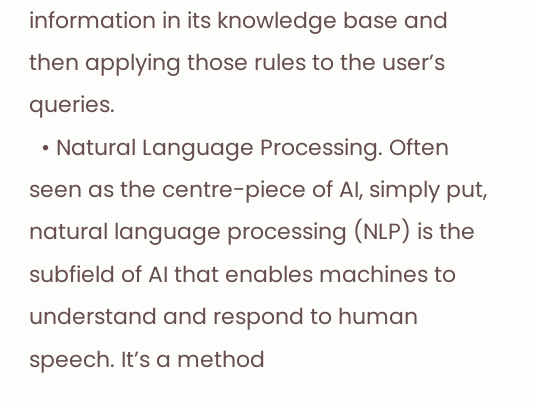information in its knowledge base and then applying those rules to the user’s queries.
  • Natural Language Processing. Often seen as the centre-piece of AI, simply put, natural language processing (NLP) is the subfield of AI that enables machines to understand and respond to human speech. It’s a method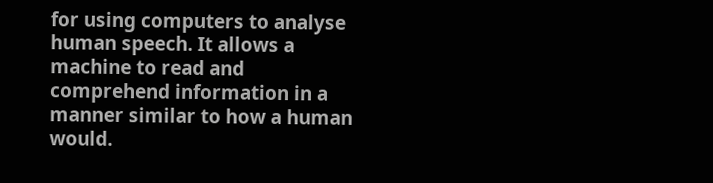for using computers to analyse human speech. It allows a machine to read and comprehend information in a manner similar to how a human would.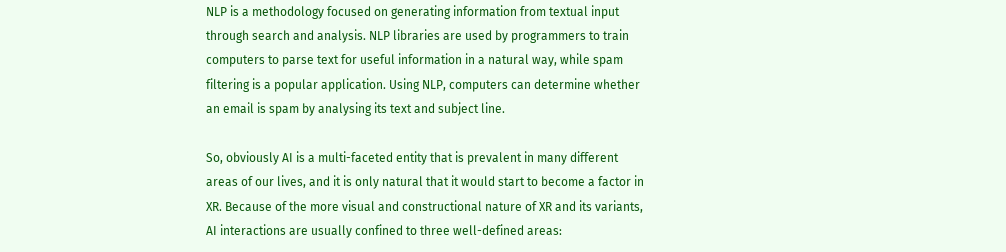NLP is a methodology focused on generating information from textual input through search and analysis. NLP libraries are used by programmers to train computers to parse text for useful information in a natural way, while spam filtering is a popular application. Using NLP, computers can determine whether an email is spam by analysing its text and subject line.

So, obviously AI is a multi-faceted entity that is prevalent in many different areas of our lives, and it is only natural that it would start to become a factor in XR. Because of the more visual and constructional nature of XR and its variants, AI interactions are usually confined to three well-defined areas: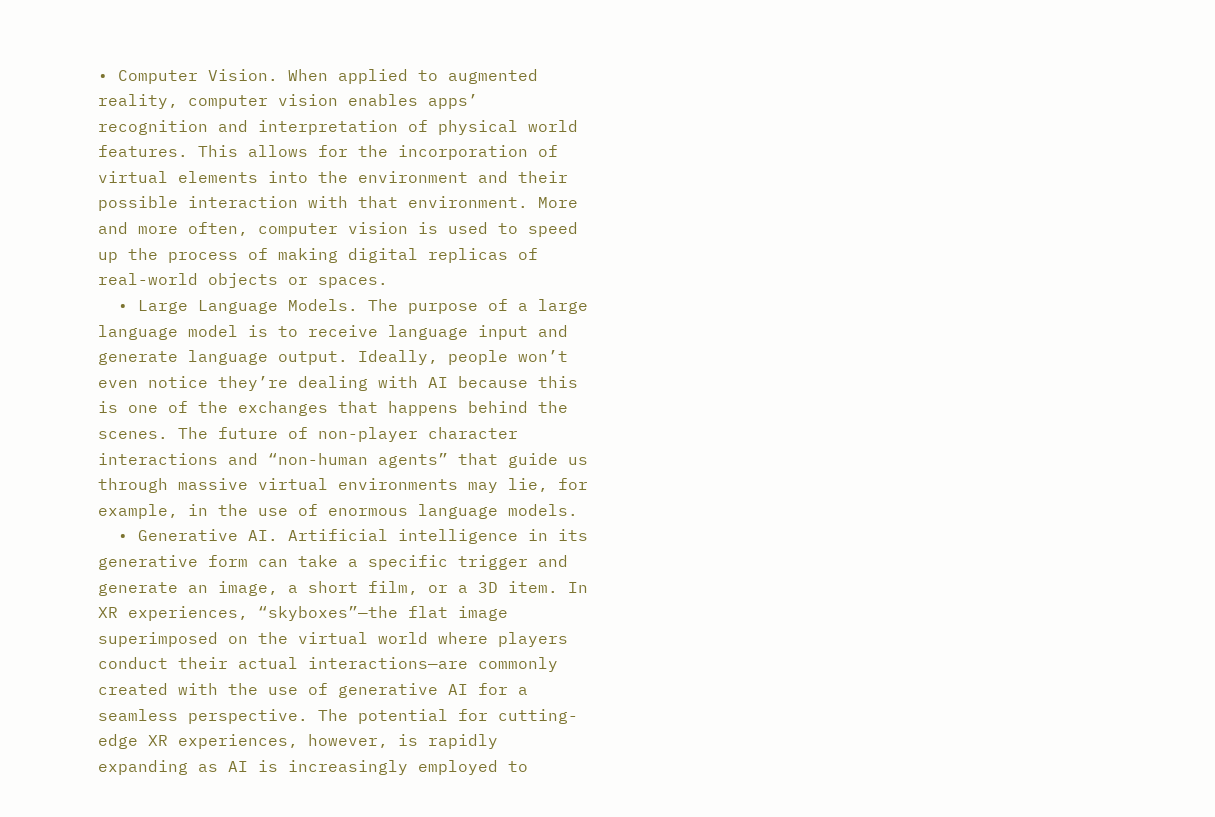• Computer Vision. When applied to augmented reality, computer vision enables apps’ recognition and interpretation of physical world features. This allows for the incorporation of virtual elements into the environment and their possible interaction with that environment. More and more often, computer vision is used to speed up the process of making digital replicas of real-world objects or spaces.
  • Large Language Models. The purpose of a large language model is to receive language input and generate language output. Ideally, people won’t even notice they’re dealing with AI because this is one of the exchanges that happens behind the scenes. The future of non-player character interactions and “non-human agents” that guide us through massive virtual environments may lie, for example, in the use of enormous language models.
  • Generative AI. Artificial intelligence in its generative form can take a specific trigger and generate an image, a short film, or a 3D item. In XR experiences, “skyboxes”—the flat image superimposed on the virtual world where players conduct their actual interactions—are commonly created with the use of generative AI for a seamless perspective. The potential for cutting-edge XR experiences, however, is rapidly expanding as AI is increasingly employed to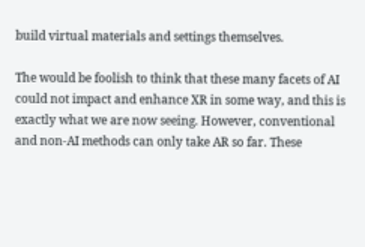build virtual materials and settings themselves.

The would be foolish to think that these many facets of AI could not impact and enhance XR in some way, and this is exactly what we are now seeing. However, conventional and non-AI methods can only take AR so far. These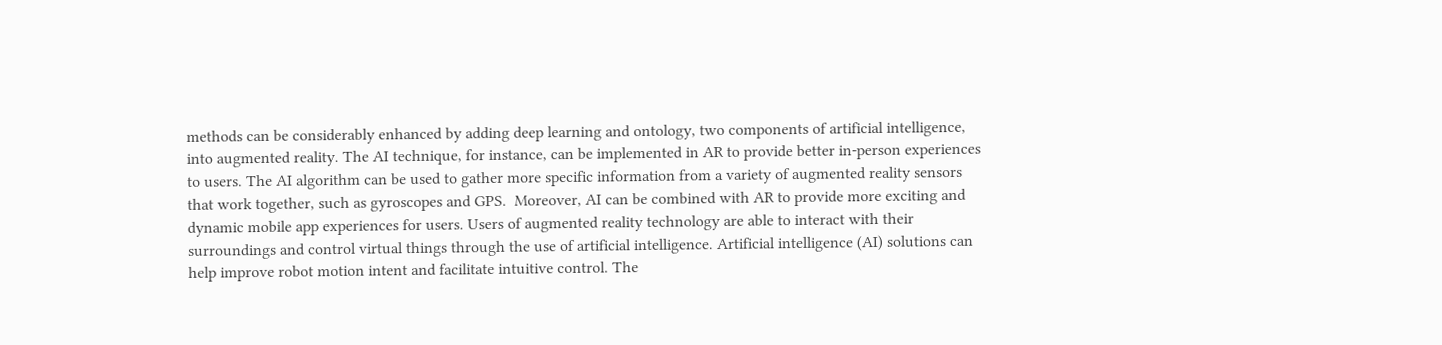methods can be considerably enhanced by adding deep learning and ontology, two components of artificial intelligence, into augmented reality. The AI technique, for instance, can be implemented in AR to provide better in-person experiences to users. The AI algorithm can be used to gather more specific information from a variety of augmented reality sensors that work together, such as gyroscopes and GPS.  Moreover, AI can be combined with AR to provide more exciting and dynamic mobile app experiences for users. Users of augmented reality technology are able to interact with their surroundings and control virtual things through the use of artificial intelligence. Artificial intelligence (AI) solutions can help improve robot motion intent and facilitate intuitive control. The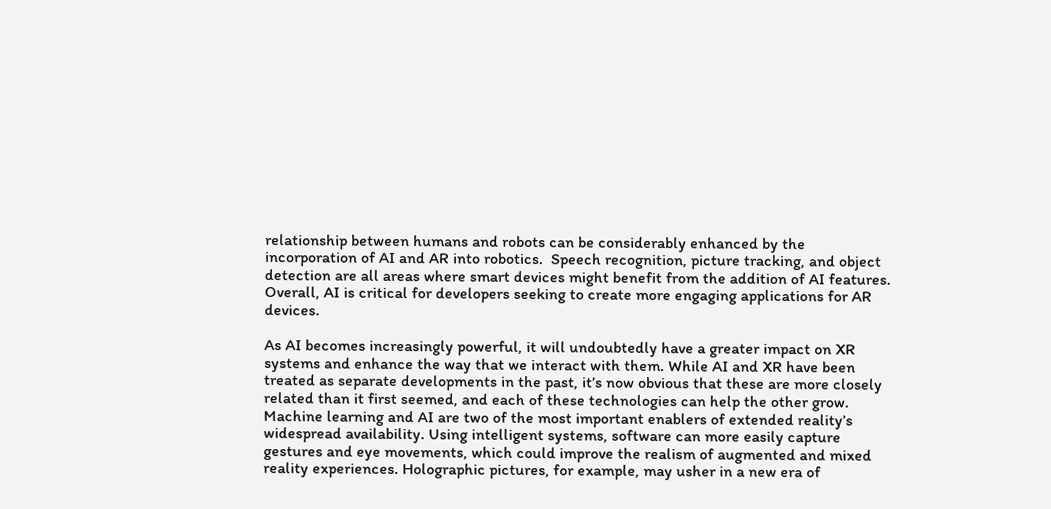relationship between humans and robots can be considerably enhanced by the incorporation of AI and AR into robotics.  Speech recognition, picture tracking, and object detection are all areas where smart devices might benefit from the addition of AI features. Overall, AI is critical for developers seeking to create more engaging applications for AR devices.

As AI becomes increasingly powerful, it will undoubtedly have a greater impact on XR systems and enhance the way that we interact with them. While AI and XR have been treated as separate developments in the past, it’s now obvious that these are more closely related than it first seemed, and each of these technologies can help the other grow. Machine learning and AI are two of the most important enablers of extended reality’s widespread availability. Using intelligent systems, software can more easily capture gestures and eye movements, which could improve the realism of augmented and mixed reality experiences. Holographic pictures, for example, may usher in a new era of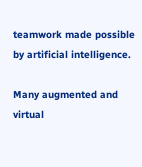teamwork made possible by artificial intelligence.

Many augmented and virtual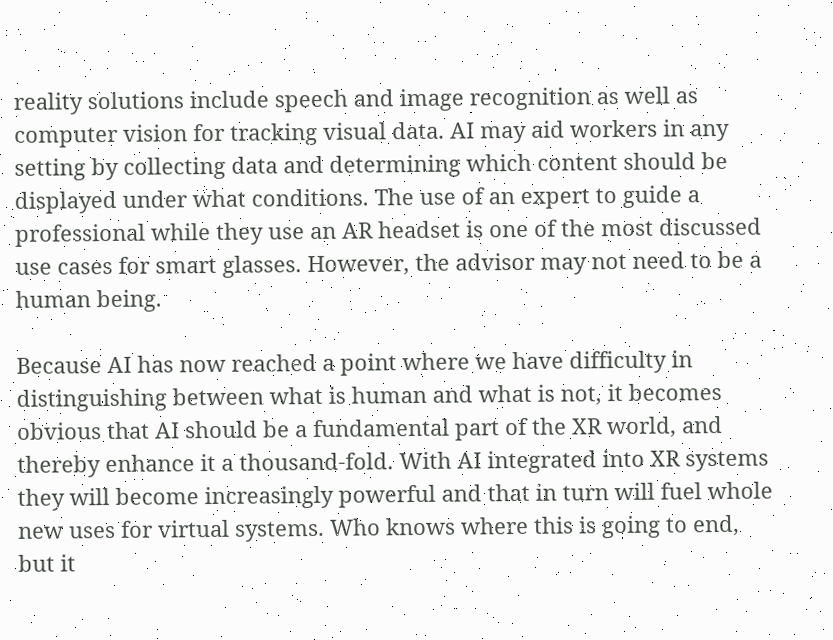reality solutions include speech and image recognition as well as computer vision for tracking visual data. AI may aid workers in any setting by collecting data and determining which content should be displayed under what conditions. The use of an expert to guide a professional while they use an AR headset is one of the most discussed use cases for smart glasses. However, the advisor may not need to be a human being.

Because AI has now reached a point where we have difficulty in distinguishing between what is human and what is not, it becomes obvious that AI should be a fundamental part of the XR world, and thereby enhance it a thousand-fold. With AI integrated into XR systems they will become increasingly powerful and that in turn will fuel whole new uses for virtual systems. Who knows where this is going to end, but it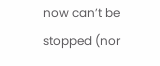now can’t be stopped (nor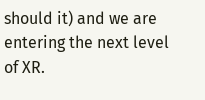should it) and we are entering the next level of XR.